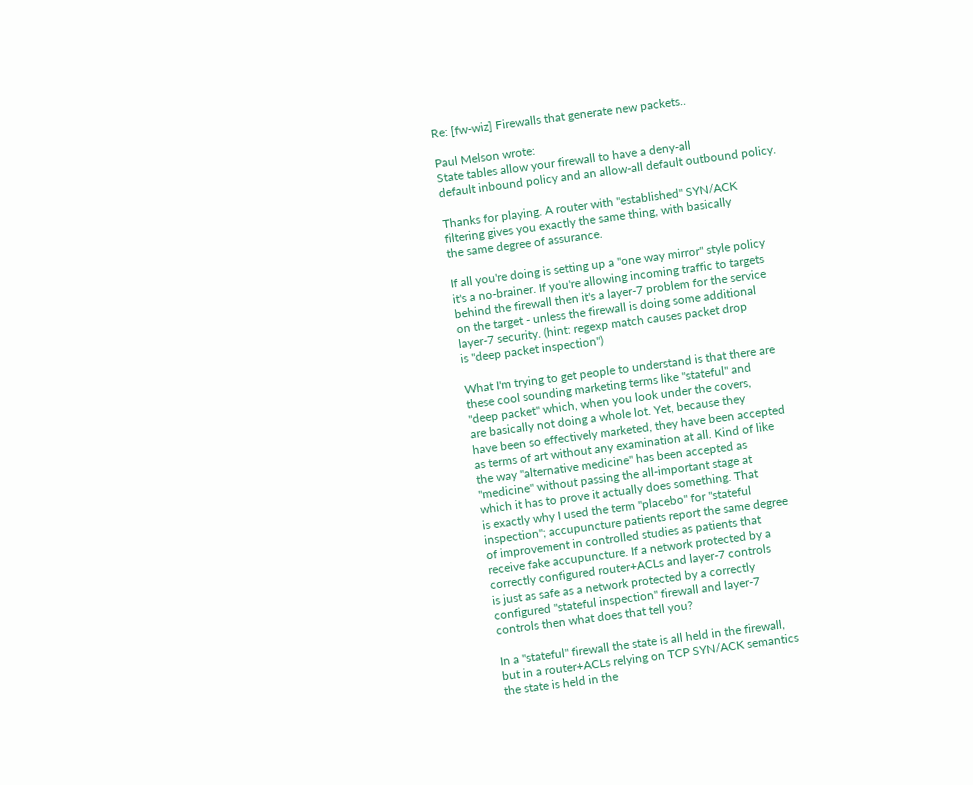Re: [fw-wiz] Firewalls that generate new packets..

Paul Melson wrote:
State tables allow your firewall to have a deny-all
default inbound policy and an allow-all default outbound policy.

Thanks for playing. A router with "established" SYN/ACK
filtering gives you exactly the same thing, with basically
the same degree of assurance.

If all you're doing is setting up a "one way mirror" style policy
it's a no-brainer. If you're allowing incoming traffic to targets
behind the firewall then it's a layer-7 problem for the service
on the target - unless the firewall is doing some additional
layer-7 security. (hint: regexp match causes packet drop
is "deep packet inspection")

What I'm trying to get people to understand is that there are
these cool sounding marketing terms like "stateful" and
"deep packet" which, when you look under the covers,
are basically not doing a whole lot. Yet, because they
have been so effectively marketed, they have been accepted
as terms of art without any examination at all. Kind of like
the way "alternative medicine" has been accepted as
"medicine" without passing the all-important stage at
which it has to prove it actually does something. That
is exactly why I used the term "placebo" for "stateful
inspection"; accupuncture patients report the same degree
of improvement in controlled studies as patients that
receive fake accupuncture. If a network protected by a
correctly configured router+ACLs and layer-7 controls
is just as safe as a network protected by a correctly
configured "stateful inspection" firewall and layer-7
controls then what does that tell you?

In a "stateful" firewall the state is all held in the firewall,
but in a router+ACLs relying on TCP SYN/ACK semantics
the state is held in the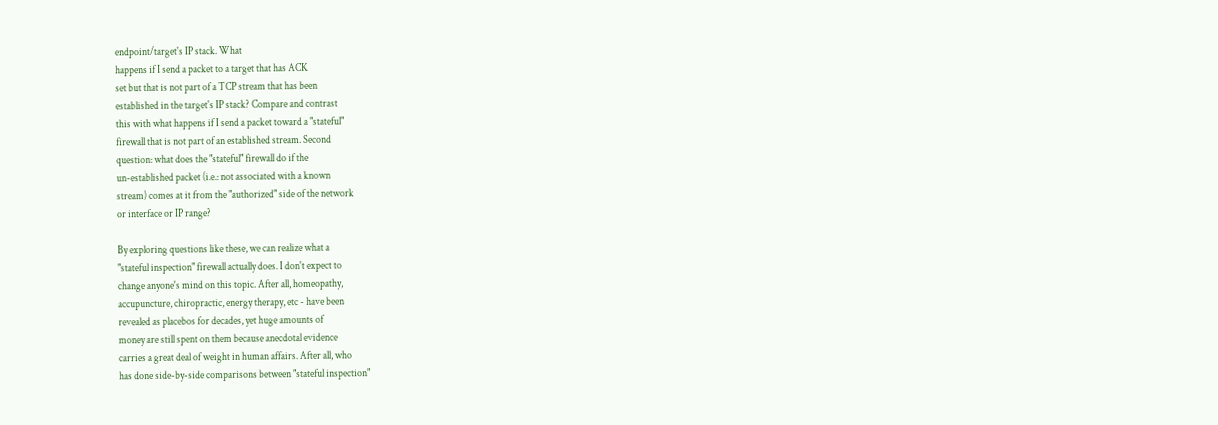endpoint/target's IP stack. What
happens if I send a packet to a target that has ACK
set but that is not part of a TCP stream that has been
established in the target's IP stack? Compare and contrast
this with what happens if I send a packet toward a "stateful"
firewall that is not part of an established stream. Second
question: what does the "stateful" firewall do if the
un-established packet (i.e.: not associated with a known
stream) comes at it from the "authorized" side of the network
or interface or IP range?

By exploring questions like these, we can realize what a
"stateful inspection" firewall actually does. I don't expect to
change anyone's mind on this topic. After all, homeopathy,
accupuncture, chiropractic, energy therapy, etc - have been
revealed as placebos for decades, yet huge amounts of
money are still spent on them because anecdotal evidence
carries a great deal of weight in human affairs. After all, who
has done side-by-side comparisons between "stateful inspection"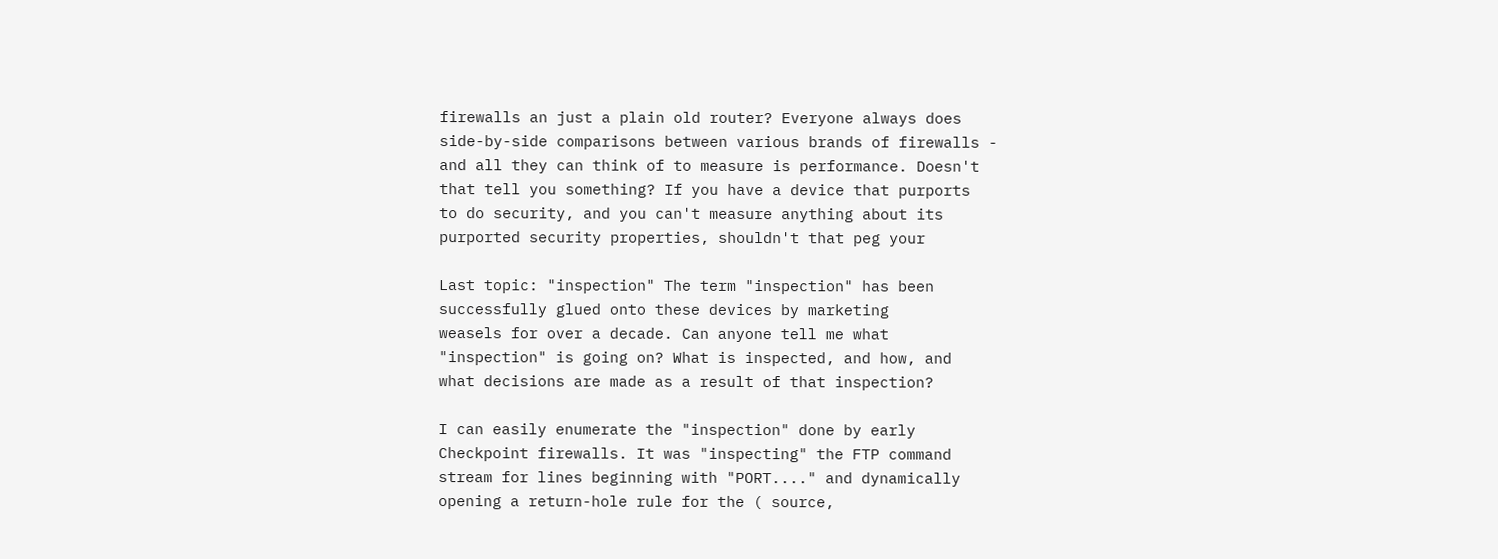firewalls an just a plain old router? Everyone always does
side-by-side comparisons between various brands of firewalls -
and all they can think of to measure is performance. Doesn't
that tell you something? If you have a device that purports
to do security, and you can't measure anything about its
purported security properties, shouldn't that peg your

Last topic: "inspection" The term "inspection" has been
successfully glued onto these devices by marketing
weasels for over a decade. Can anyone tell me what
"inspection" is going on? What is inspected, and how, and
what decisions are made as a result of that inspection?

I can easily enumerate the "inspection" done by early
Checkpoint firewalls. It was "inspecting" the FTP command
stream for lines beginning with "PORT...." and dynamically
opening a return-hole rule for the ( source,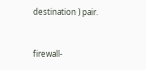destination ) pair.


firewall-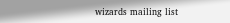wizards mailing list